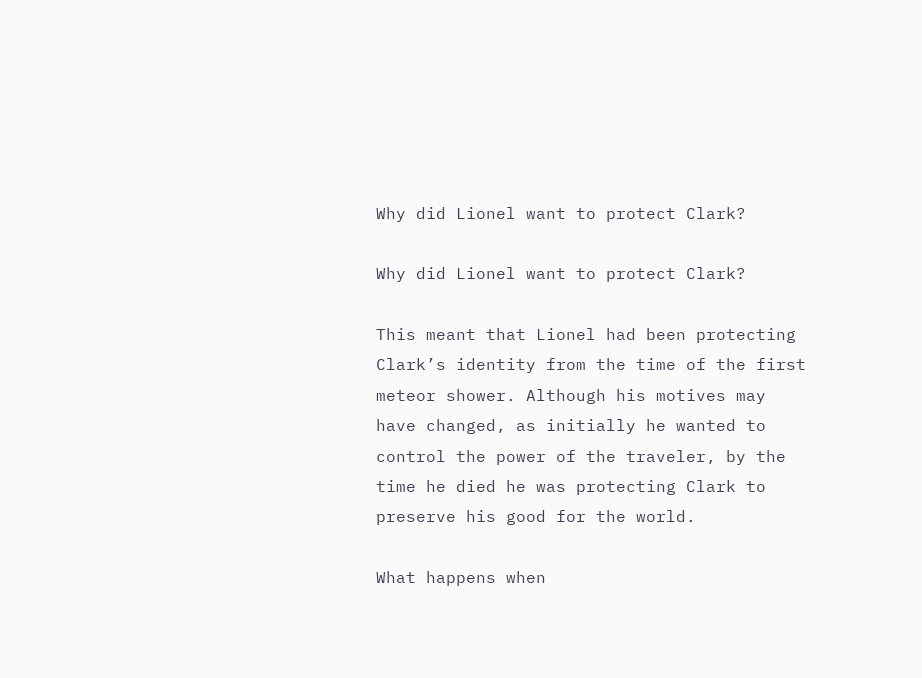Why did Lionel want to protect Clark?

Why did Lionel want to protect Clark?

This meant that Lionel had been protecting Clark’s identity from the time of the first meteor shower. Although his motives may have changed, as initially he wanted to control the power of the traveler, by the time he died he was protecting Clark to preserve his good for the world.

What happens when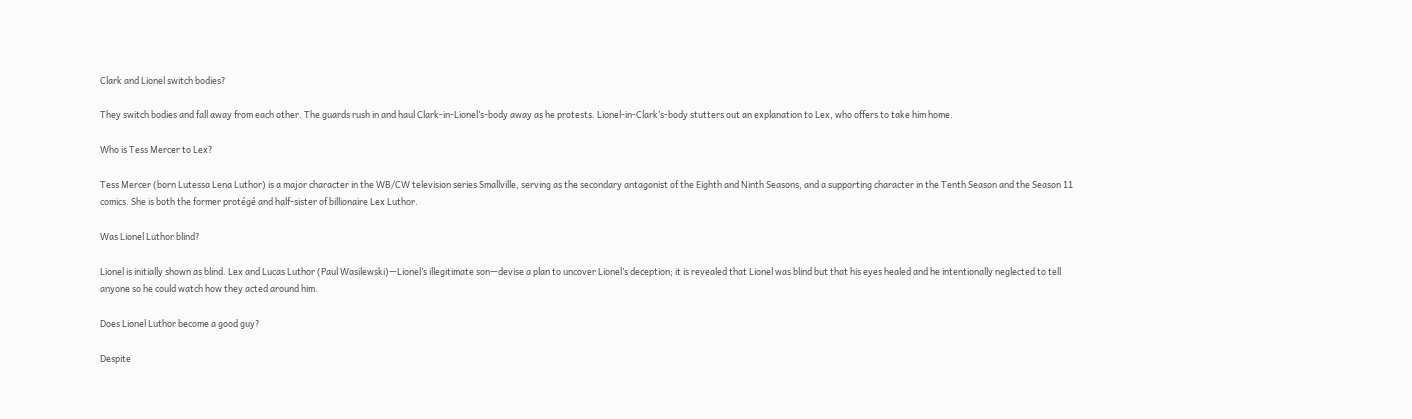Clark and Lionel switch bodies?

They switch bodies and fall away from each other. The guards rush in and haul Clark-in-Lionel’s-body away as he protests. Lionel-in-Clark’s-body stutters out an explanation to Lex, who offers to take him home.

Who is Tess Mercer to Lex?

Tess Mercer (born Lutessa Lena Luthor) is a major character in the WB/CW television series Smallville, serving as the secondary antagonist of the Eighth and Ninth Seasons, and a supporting character in the Tenth Season and the Season 11 comics. She is both the former protégé and half-sister of billionaire Lex Luthor.

Was Lionel Luthor blind?

Lionel is initially shown as blind. Lex and Lucas Luthor (Paul Wasilewski)—Lionel’s illegitimate son—devise a plan to uncover Lionel’s deception; it is revealed that Lionel was blind but that his eyes healed and he intentionally neglected to tell anyone so he could watch how they acted around him.

Does Lionel Luthor become a good guy?

Despite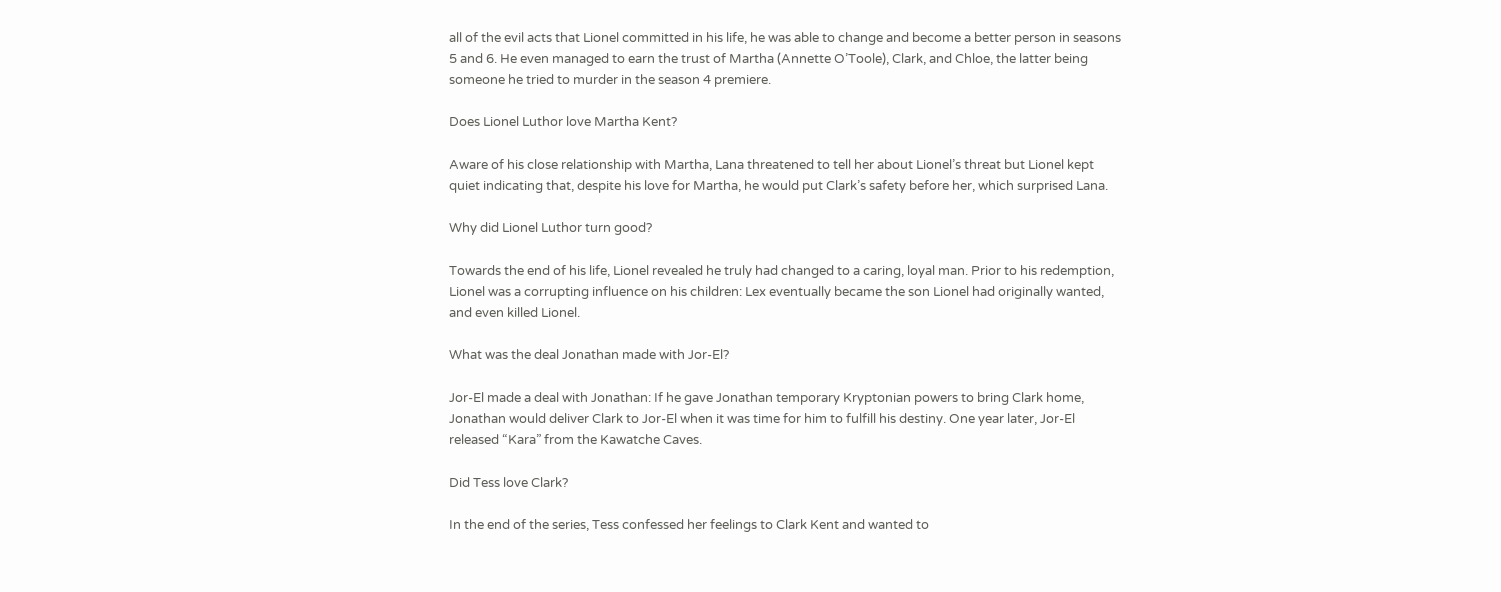all of the evil acts that Lionel committed in his life, he was able to change and become a better person in seasons 5 and 6. He even managed to earn the trust of Martha (Annette O’Toole), Clark, and Chloe, the latter being someone he tried to murder in the season 4 premiere.

Does Lionel Luthor love Martha Kent?

Aware of his close relationship with Martha, Lana threatened to tell her about Lionel’s threat but Lionel kept quiet indicating that, despite his love for Martha, he would put Clark’s safety before her, which surprised Lana.

Why did Lionel Luthor turn good?

Towards the end of his life, Lionel revealed he truly had changed to a caring, loyal man. Prior to his redemption, Lionel was a corrupting influence on his children: Lex eventually became the son Lionel had originally wanted, and even killed Lionel.

What was the deal Jonathan made with Jor-El?

Jor-El made a deal with Jonathan: If he gave Jonathan temporary Kryptonian powers to bring Clark home, Jonathan would deliver Clark to Jor-El when it was time for him to fulfill his destiny. One year later, Jor-El released “Kara” from the Kawatche Caves.

Did Tess love Clark?

In the end of the series, Tess confessed her feelings to Clark Kent and wanted to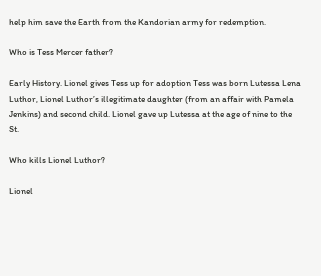help him save the Earth from the Kandorian army for redemption.

Who is Tess Mercer father?

Early History. Lionel gives Tess up for adoption Tess was born Lutessa Lena Luthor, Lionel Luthor’s illegitimate daughter (from an affair with Pamela Jenkins) and second child. Lionel gave up Lutessa at the age of nine to the St.

Who kills Lionel Luthor?

Lionel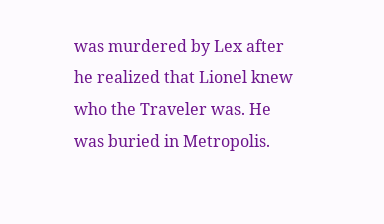was murdered by Lex after he realized that Lionel knew who the Traveler was. He was buried in Metropolis.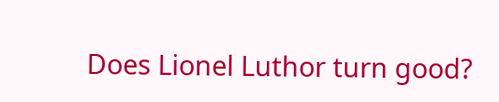Does Lionel Luthor turn good?